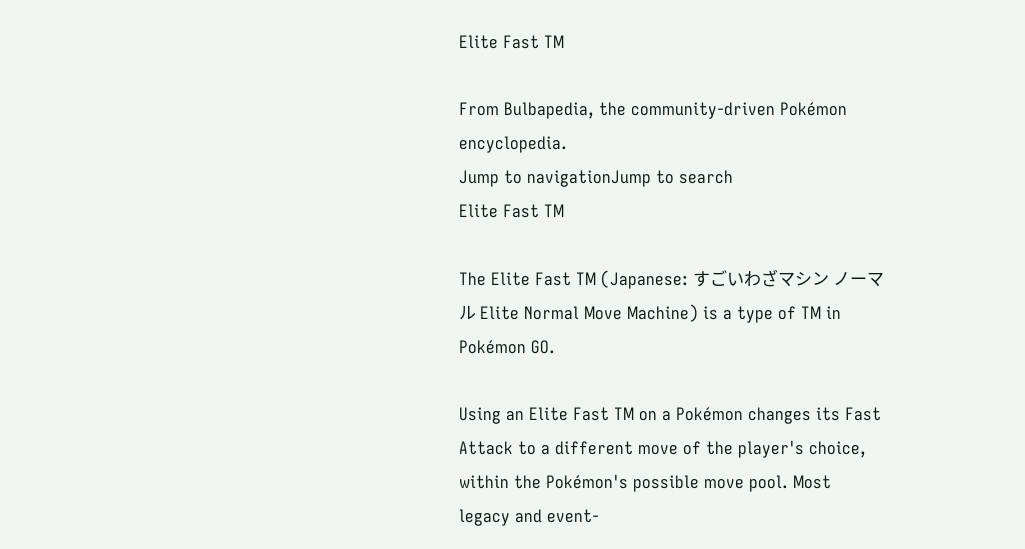Elite Fast TM

From Bulbapedia, the community-driven Pokémon encyclopedia.
Jump to navigationJump to search
Elite Fast TM

The Elite Fast TM (Japanese: すごいわざマシン ノーマル Elite Normal Move Machine) is a type of TM in Pokémon GO.

Using an Elite Fast TM on a Pokémon changes its Fast Attack to a different move of the player's choice, within the Pokémon's possible move pool. Most legacy and event-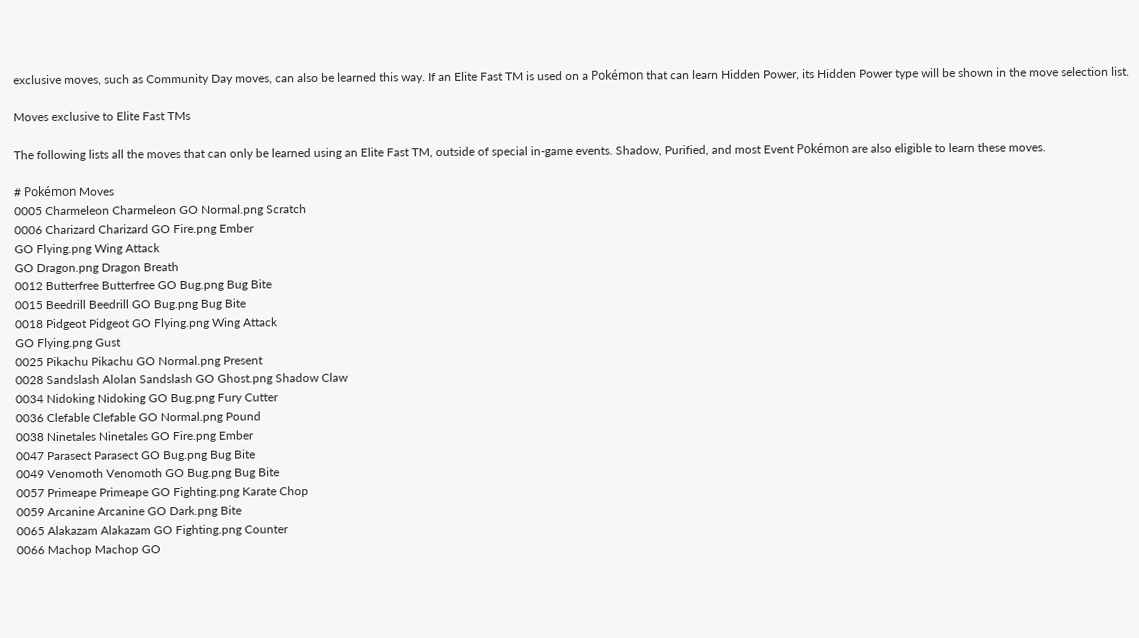exclusive moves, such as Community Day moves, can also be learned this way. If an Elite Fast TM is used on a Pokémon that can learn Hidden Power, its Hidden Power type will be shown in the move selection list.

Moves exclusive to Elite Fast TMs

The following lists all the moves that can only be learned using an Elite Fast TM, outside of special in-game events. Shadow, Purified, and most Event Pokémon are also eligible to learn these moves.

# Pokémon Moves
0005 Charmeleon Charmeleon GO Normal.png Scratch
0006 Charizard Charizard GO Fire.png Ember
GO Flying.png Wing Attack
GO Dragon.png Dragon Breath
0012 Butterfree Butterfree GO Bug.png Bug Bite
0015 Beedrill Beedrill GO Bug.png Bug Bite
0018 Pidgeot Pidgeot GO Flying.png Wing Attack
GO Flying.png Gust
0025 Pikachu Pikachu GO Normal.png Present
0028 Sandslash Alolan Sandslash GO Ghost.png Shadow Claw
0034 Nidoking Nidoking GO Bug.png Fury Cutter
0036 Clefable Clefable GO Normal.png Pound
0038 Ninetales Ninetales GO Fire.png Ember
0047 Parasect Parasect GO Bug.png Bug Bite
0049 Venomoth Venomoth GO Bug.png Bug Bite
0057 Primeape Primeape GO Fighting.png Karate Chop
0059 Arcanine Arcanine GO Dark.png Bite
0065 Alakazam Alakazam GO Fighting.png Counter
0066 Machop Machop GO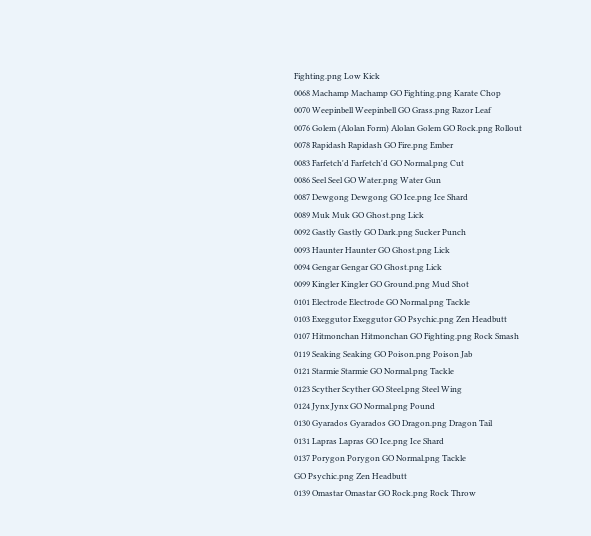Fighting.png Low Kick
0068 Machamp Machamp GO Fighting.png Karate Chop
0070 Weepinbell Weepinbell GO Grass.png Razor Leaf
0076 Golem (Alolan Form) Alolan Golem GO Rock.png Rollout
0078 Rapidash Rapidash GO Fire.png Ember
0083 Farfetch'd Farfetch'd GO Normal.png Cut
0086 Seel Seel GO Water.png Water Gun
0087 Dewgong Dewgong GO Ice.png Ice Shard
0089 Muk Muk GO Ghost.png Lick
0092 Gastly Gastly GO Dark.png Sucker Punch
0093 Haunter Haunter GO Ghost.png Lick
0094 Gengar Gengar GO Ghost.png Lick
0099 Kingler Kingler GO Ground.png Mud Shot
0101 Electrode Electrode GO Normal.png Tackle
0103 Exeggutor Exeggutor GO Psychic.png Zen Headbutt
0107 Hitmonchan Hitmonchan GO Fighting.png Rock Smash
0119 Seaking Seaking GO Poison.png Poison Jab
0121 Starmie Starmie GO Normal.png Tackle
0123 Scyther Scyther GO Steel.png Steel Wing
0124 Jynx Jynx GO Normal.png Pound
0130 Gyarados Gyarados GO Dragon.png Dragon Tail
0131 Lapras Lapras GO Ice.png Ice Shard
0137 Porygon Porygon GO Normal.png Tackle
GO Psychic.png Zen Headbutt
0139 Omastar Omastar GO Rock.png Rock Throw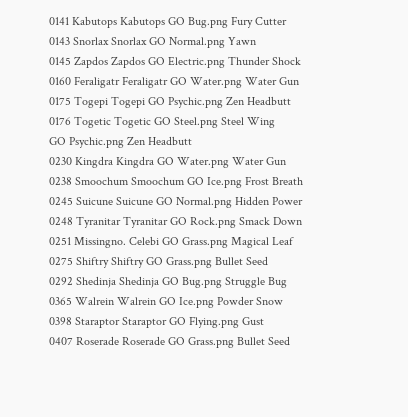0141 Kabutops Kabutops GO Bug.png Fury Cutter
0143 Snorlax Snorlax GO Normal.png Yawn
0145 Zapdos Zapdos GO Electric.png Thunder Shock
0160 Feraligatr Feraligatr GO Water.png Water Gun
0175 Togepi Togepi GO Psychic.png Zen Headbutt
0176 Togetic Togetic GO Steel.png Steel Wing
GO Psychic.png Zen Headbutt
0230 Kingdra Kingdra GO Water.png Water Gun
0238 Smoochum Smoochum GO Ice.png Frost Breath
0245 Suicune Suicune GO Normal.png Hidden Power
0248 Tyranitar Tyranitar GO Rock.png Smack Down
0251 Missingno. Celebi GO Grass.png Magical Leaf
0275 Shiftry Shiftry GO Grass.png Bullet Seed
0292 Shedinja Shedinja GO Bug.png Struggle Bug
0365 Walrein Walrein GO Ice.png Powder Snow
0398 Staraptor Staraptor GO Flying.png Gust
0407 Roserade Roserade GO Grass.png Bullet Seed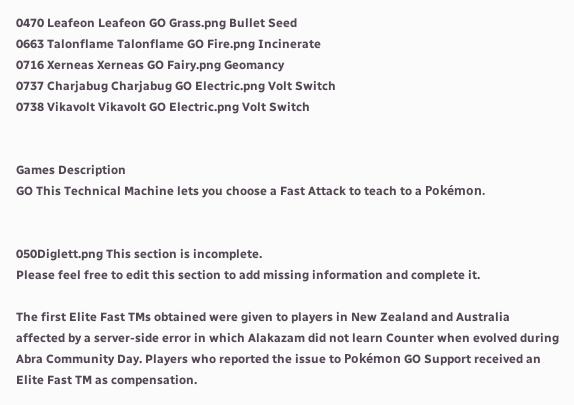0470 Leafeon Leafeon GO Grass.png Bullet Seed
0663 Talonflame Talonflame GO Fire.png Incinerate
0716 Xerneas Xerneas GO Fairy.png Geomancy
0737 Charjabug Charjabug GO Electric.png Volt Switch
0738 Vikavolt Vikavolt GO Electric.png Volt Switch


Games Description
GO This Technical Machine lets you choose a Fast Attack to teach to a Pokémon.


050Diglett.png This section is incomplete.
Please feel free to edit this section to add missing information and complete it.

The first Elite Fast TMs obtained were given to players in New Zealand and Australia affected by a server-side error in which Alakazam did not learn Counter when evolved during Abra Community Day. Players who reported the issue to Pokémon GO Support received an Elite Fast TM as compensation.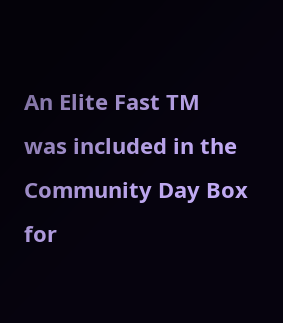An Elite Fast TM was included in the Community Day Box for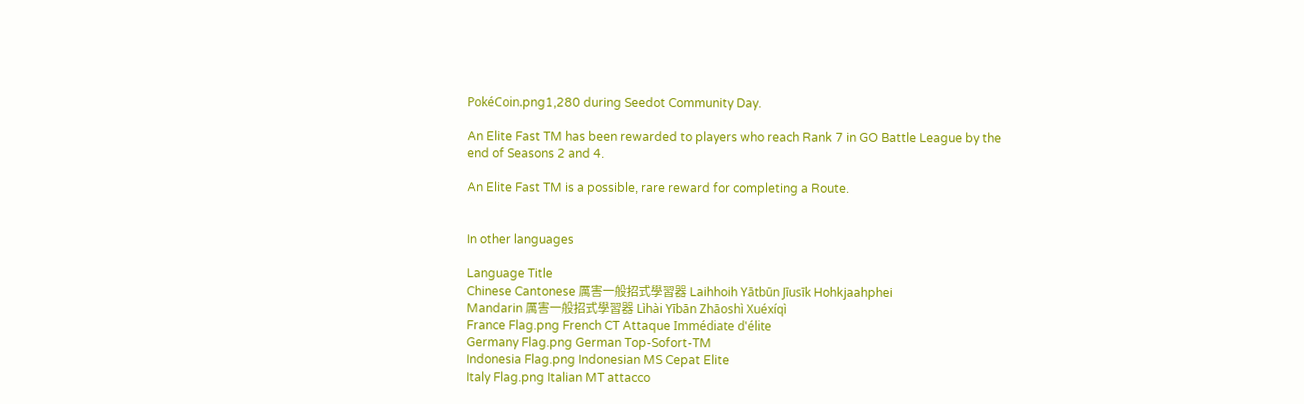PokéCoin.png1,280 during Seedot Community Day.

An Elite Fast TM has been rewarded to players who reach Rank 7 in GO Battle League by the end of Seasons 2 and 4.

An Elite Fast TM is a possible, rare reward for completing a Route.


In other languages

Language Title
Chinese Cantonese 厲害一般招式學習器 Laihhoih Yātbūn Jīusīk Hohkjaahphei
Mandarin 厲害一般招式學習器 Lìhài Yībān Zhāoshì Xuéxíqì
France Flag.png French CT Attaque Immédiate d'élite
Germany Flag.png German Top-Sofort-TM
Indonesia Flag.png Indonesian MS Cepat Elite
Italy Flag.png Italian MT attacco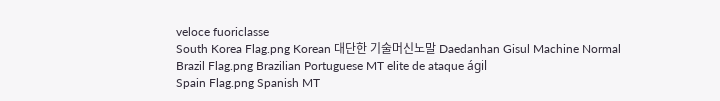veloce fuoriclasse
South Korea Flag.png Korean 대단한 기술머신노말 Daedanhan Gisul Machine Normal
Brazil Flag.png Brazilian Portuguese MT elite de ataque ágil
Spain Flag.png Spanish MT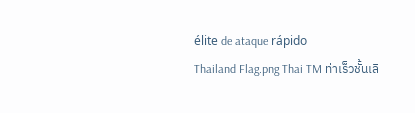élite de ataque rápido
Thailand Flag.png Thai TM ท่าเร็วชั้นเลิ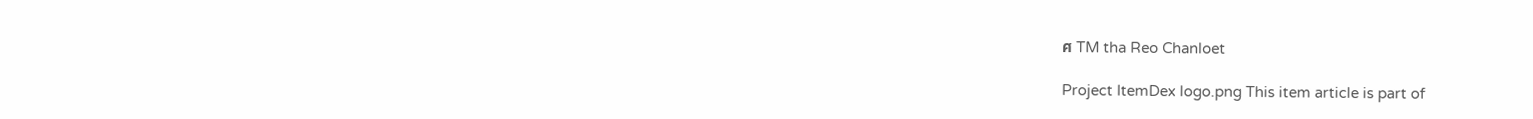ศ TM tha Reo Chanloet

Project ItemDex logo.png This item article is part of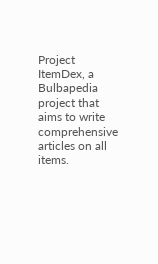Project ItemDex, a Bulbapedia project that aims to write comprehensive articles on all items.